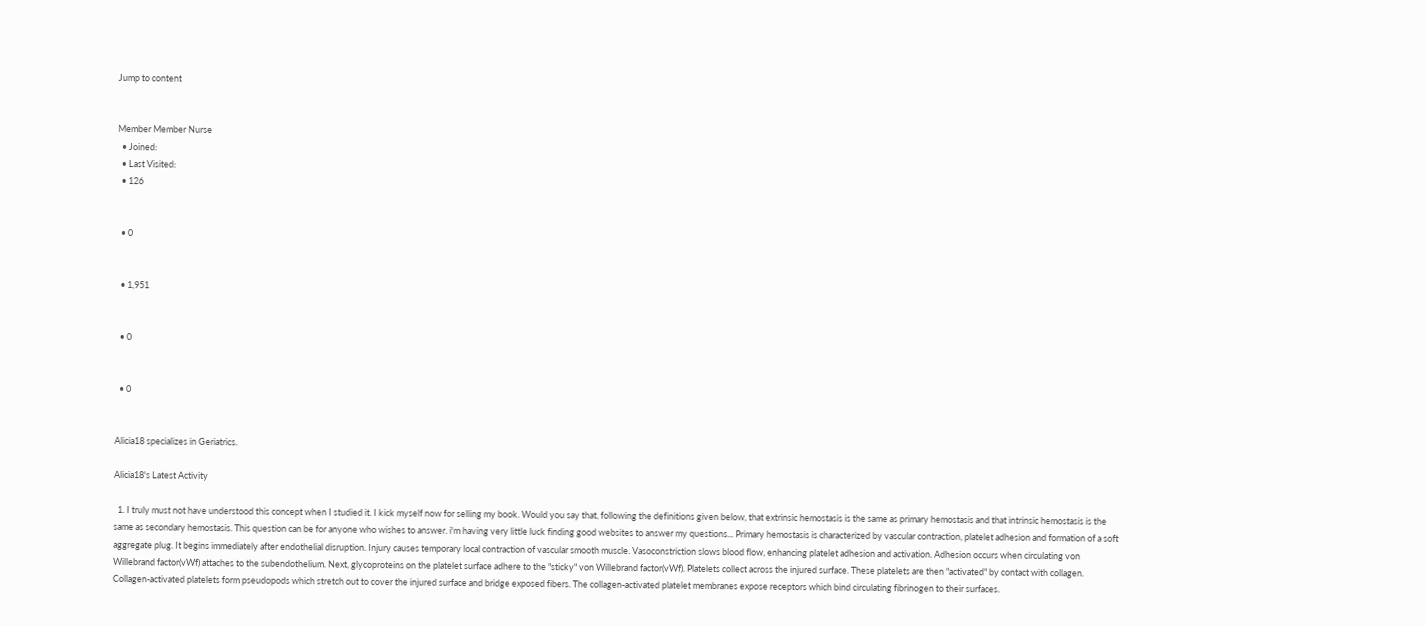Jump to content


Member Member Nurse
  • Joined:
  • Last Visited:
  • 126


  • 0


  • 1,951


  • 0


  • 0


Alicia18 specializes in Geriatrics.

Alicia18's Latest Activity

  1. I truly must not have understood this concept when I studied it. I kick myself now for selling my book. Would you say that, following the definitions given below, that extrinsic hemostasis is the same as primary hemostasis and that intrinsic hemostasis is the same as secondary hemostasis. This question can be for anyone who wishes to answer. i'm having very little luck finding good websites to answer my questions... Primary hemostasis is characterized by vascular contraction, platelet adhesion and formation of a soft aggregate plug. It begins immediately after endothelial disruption. Injury causes temporary local contraction of vascular smooth muscle. Vasoconstriction slows blood flow, enhancing platelet adhesion and activation. Adhesion occurs when circulating von Willebrand factor(vWf) attaches to the subendothelium. Next, glycoproteins on the platelet surface adhere to the "sticky" von Willebrand factor(vWf). Platelets collect across the injured surface. These platelets are then "activated" by contact with collagen. Collagen-activated platelets form pseudopods which stretch out to cover the injured surface and bridge exposed fibers. The collagen-activated platelet membranes expose receptors which bind circulating fibrinogen to their surfaces.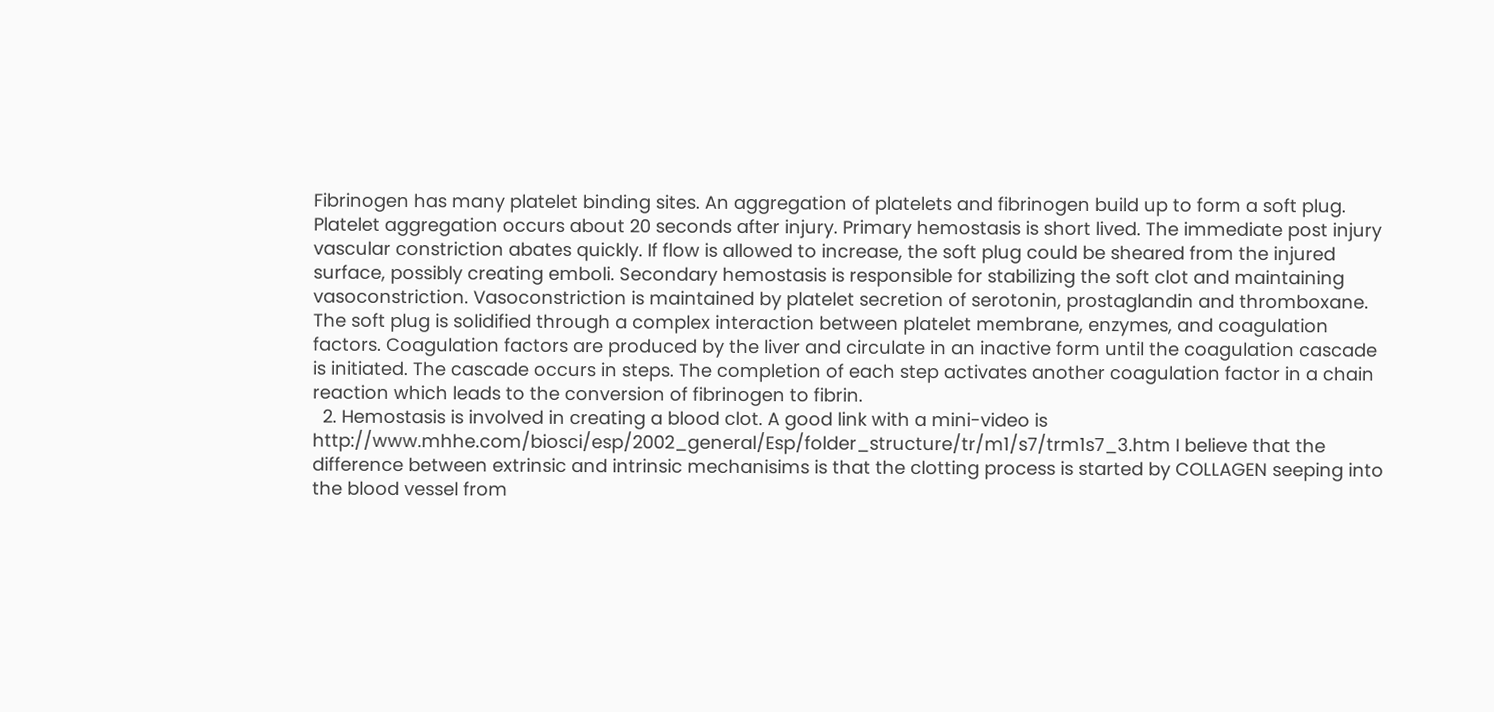Fibrinogen has many platelet binding sites. An aggregation of platelets and fibrinogen build up to form a soft plug. Platelet aggregation occurs about 20 seconds after injury. Primary hemostasis is short lived. The immediate post injury vascular constriction abates quickly. If flow is allowed to increase, the soft plug could be sheared from the injured surface, possibly creating emboli. Secondary hemostasis is responsible for stabilizing the soft clot and maintaining vasoconstriction. Vasoconstriction is maintained by platelet secretion of serotonin, prostaglandin and thromboxane. The soft plug is solidified through a complex interaction between platelet membrane, enzymes, and coagulation factors. Coagulation factors are produced by the liver and circulate in an inactive form until the coagulation cascade is initiated. The cascade occurs in steps. The completion of each step activates another coagulation factor in a chain reaction which leads to the conversion of fibrinogen to fibrin.
  2. Hemostasis is involved in creating a blood clot. A good link with a mini-video is http://www.mhhe.com/biosci/esp/2002_general/Esp/folder_structure/tr/m1/s7/trm1s7_3.htm I believe that the difference between extrinsic and intrinsic mechanisims is that the clotting process is started by COLLAGEN seeping into the blood vessel from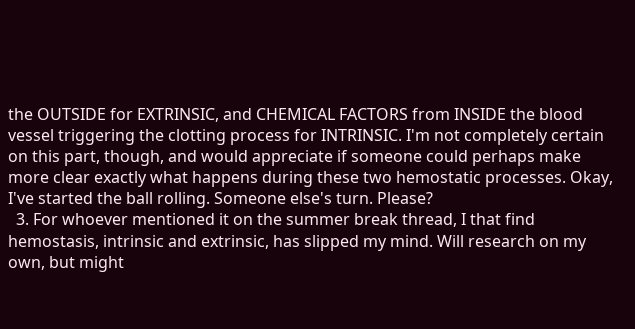the OUTSIDE for EXTRINSIC, and CHEMICAL FACTORS from INSIDE the blood vessel triggering the clotting process for INTRINSIC. I'm not completely certain on this part, though, and would appreciate if someone could perhaps make more clear exactly what happens during these two hemostatic processes. Okay, I've started the ball rolling. Someone else's turn. Please?
  3. For whoever mentioned it on the summer break thread, I that find hemostasis, intrinsic and extrinsic, has slipped my mind. Will research on my own, but might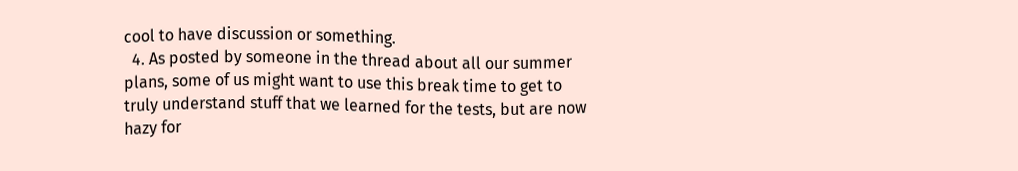cool to have discussion or something.
  4. As posted by someone in the thread about all our summer plans, some of us might want to use this break time to get to truly understand stuff that we learned for the tests, but are now hazy for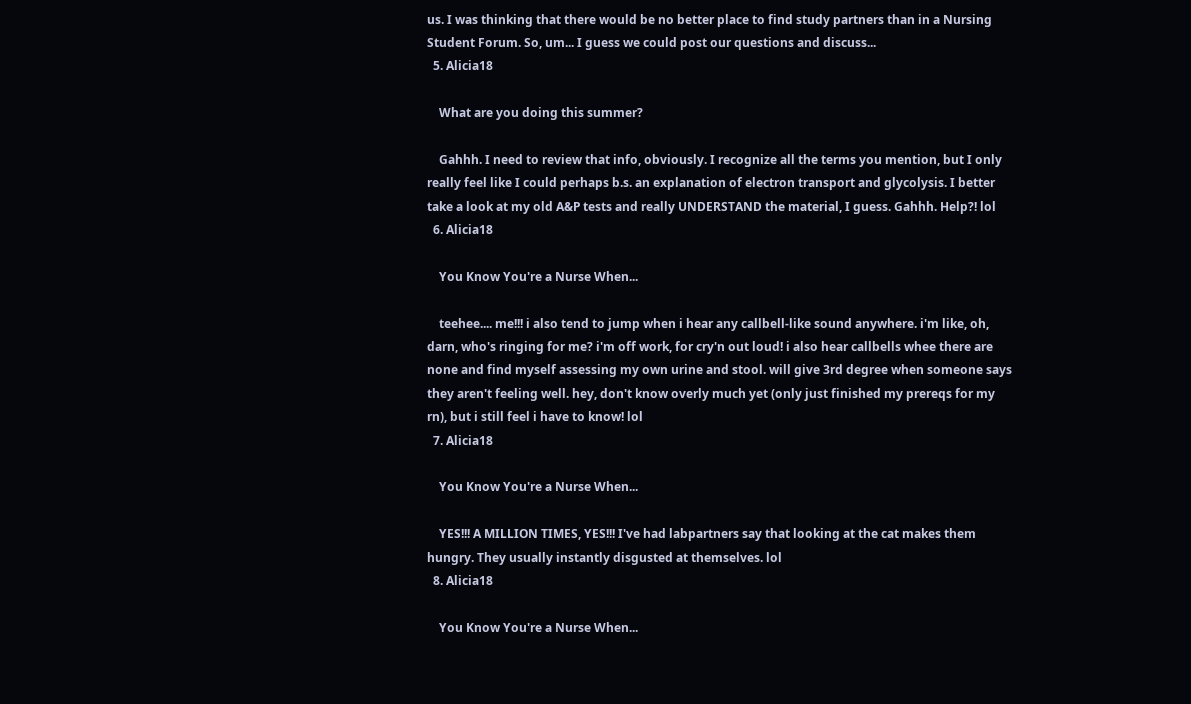us. I was thinking that there would be no better place to find study partners than in a Nursing Student Forum. So, um... I guess we could post our questions and discuss...
  5. Alicia18

    What are you doing this summer?

    Gahhh. I need to review that info, obviously. I recognize all the terms you mention, but I only really feel like I could perhaps b.s. an explanation of electron transport and glycolysis. I better take a look at my old A&P tests and really UNDERSTAND the material, I guess. Gahhh. Help?! lol
  6. Alicia18

    You Know You're a Nurse When...

    teehee.... me!!! i also tend to jump when i hear any callbell-like sound anywhere. i'm like, oh, darn, who's ringing for me? i'm off work, for cry'n out loud! i also hear callbells whee there are none and find myself assessing my own urine and stool. will give 3rd degree when someone says they aren't feeling well. hey, don't know overly much yet (only just finished my prereqs for my rn), but i still feel i have to know! lol
  7. Alicia18

    You Know You're a Nurse When...

    YES!!! A MILLION TIMES, YES!!! I've had labpartners say that looking at the cat makes them hungry. They usually instantly disgusted at themselves. lol
  8. Alicia18

    You Know You're a Nurse When...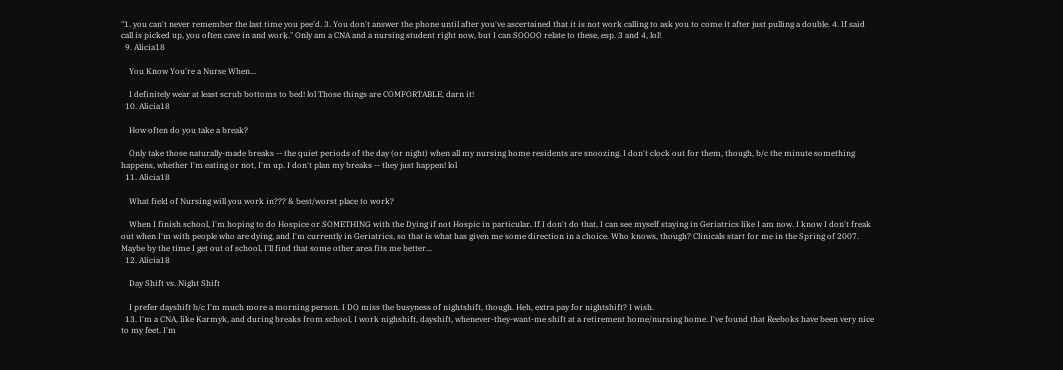"1. you can't never remember the last time you pee'd. 3. You don't answer the phone until after you've ascertained that it is not work calling to ask you to come it after just pulling a double. 4. If said call is picked up, you often cave in and work." Only am a CNA and a nursing student right now, but I can SOOOO relate to these, esp. 3 and 4, lol!
  9. Alicia18

    You Know You're a Nurse When...

    I definitely wear at least scrub bottoms to bed! lol Those things are COMFORTABLE, darn it!
  10. Alicia18

    How often do you take a break?

    Only take those naturally-made breaks -- the quiet periods of the day (or night) when all my nursing home residents are snoozing. I don't clock out for them, though, b/c the minute something happens, whether I'm eating or not, I'm up. I don't plan my breaks -- they just happen! lol
  11. Alicia18

    What field of Nursing will you work in??? & best/worst place to work?

    When I finish school, I'm hoping to do Hospice or SOMETHING with the Dying if not Hospic in particular. If I don't do that, I can see myself staying in Geriatrics like I am now. I know I don't freak out when I'm with people who are dying, and I'm currently in Geriatrics, so that is what has given me some direction in a choice. Who knows, though? Clinicals start for me in the Spring of 2007. Maybe by the time I get out of school, I'll find that some other area fits me better...
  12. Alicia18

    Day Shift vs. Night Shift

    I prefer dayshift b/c I'm much more a morning person. I DO miss the busyness of nightshift, though. Heh, extra pay for nightshift? I wish.
  13. I'm a CNA, like Karmyk, and during breaks from school, I work nighshift, dayshift, whenever-they-want-me shift at a retirement home/nursing home. I've found that Reeboks have been very nice to my feet. I'm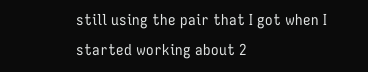still using the pair that I got when I started working about 2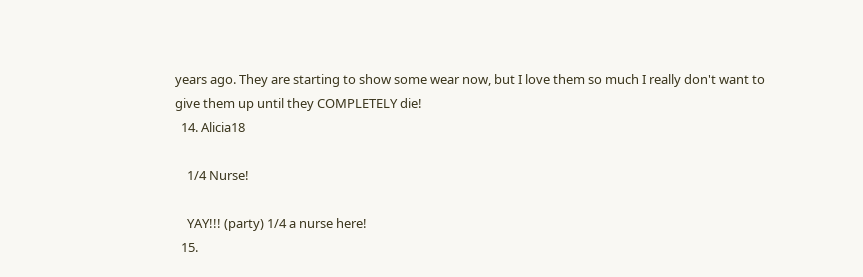years ago. They are starting to show some wear now, but I love them so much I really don't want to give them up until they COMPLETELY die!
  14. Alicia18

    1/4 Nurse!

    YAY!!! (party) 1/4 a nurse here!
  15.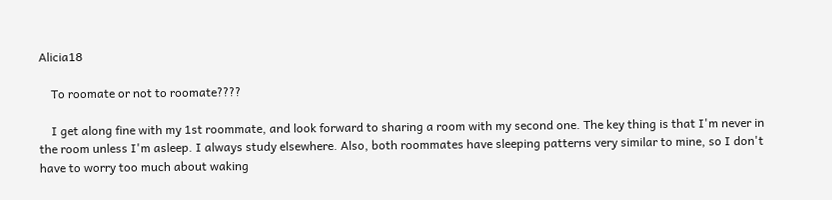Alicia18

    To roomate or not to roomate????

    I get along fine with my 1st roommate, and look forward to sharing a room with my second one. The key thing is that I'm never in the room unless I'm asleep. I always study elsewhere. Also, both roommates have sleeping patterns very similar to mine, so I don't have to worry too much about waking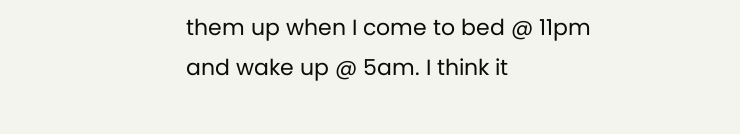them up when I come to bed @ 11pm and wake up @ 5am. I think it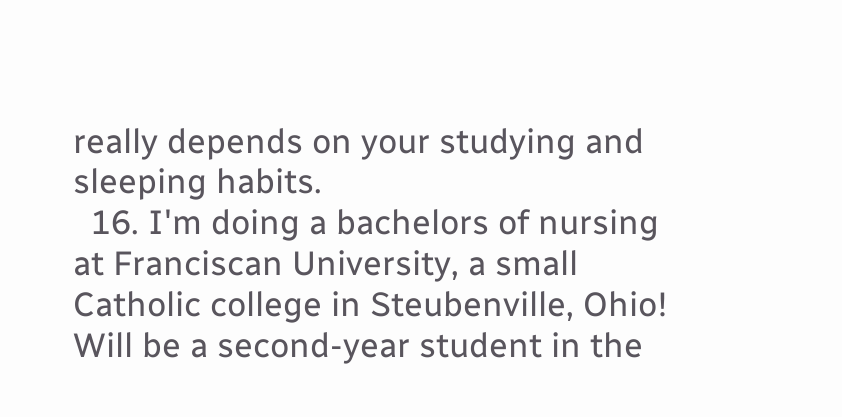really depends on your studying and sleeping habits.
  16. I'm doing a bachelors of nursing at Franciscan University, a small Catholic college in Steubenville, Ohio! Will be a second-year student in the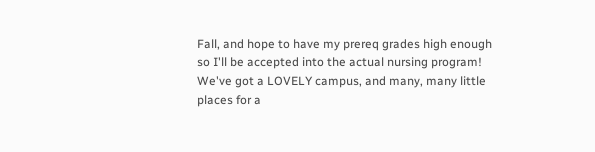Fall, and hope to have my prereq grades high enough so I'll be accepted into the actual nursing program! We've got a LOVELY campus, and many, many little places for a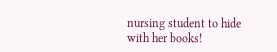nursing student to hide with her books!